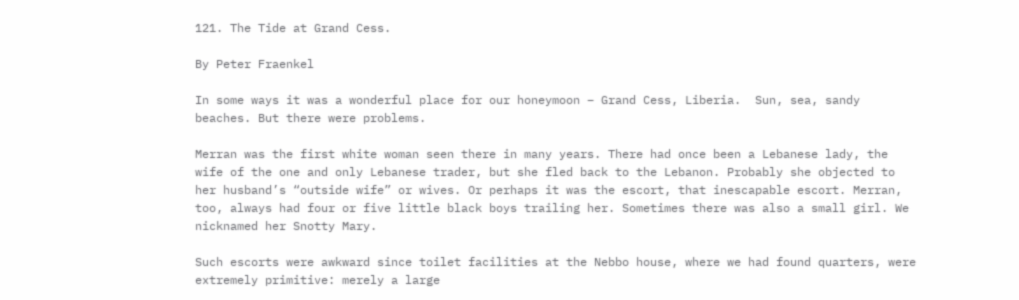121. The Tide at Grand Cess.

By Peter Fraenkel

In some ways it was a wonderful place for our honeymoon – Grand Cess, Liberia.  Sun, sea, sandy beaches. But there were problems.

Merran was the first white woman seen there in many years. There had once been a Lebanese lady, the wife of the one and only Lebanese trader, but she fled back to the Lebanon. Probably she objected to her husband’s “outside wife” or wives. Or perhaps it was the escort, that inescapable escort. Merran, too, always had four or five little black boys trailing her. Sometimes there was also a small girl. We nicknamed her Snotty Mary.

Such escorts were awkward since toilet facilities at the Nebbo house, where we had found quarters, were extremely primitive: merely a large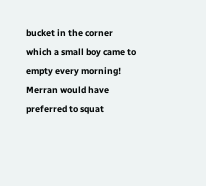bucket in the corner which a small boy came to empty every morning!  Merran would have preferred to squat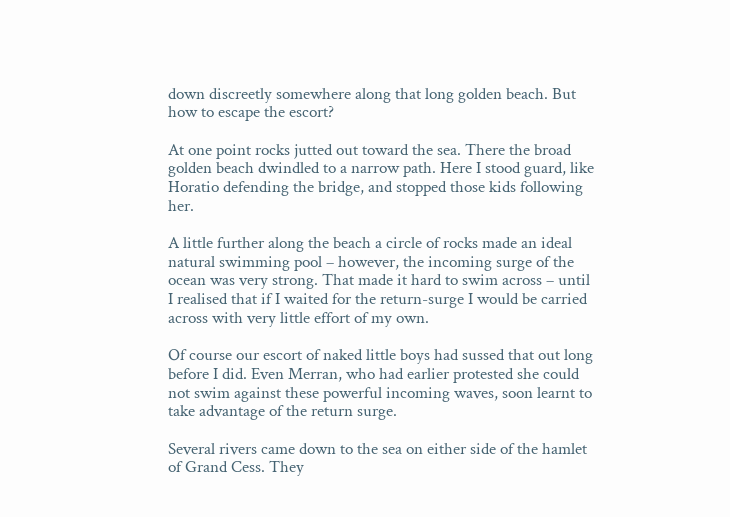down discreetly somewhere along that long golden beach. But how to escape the escort?

At one point rocks jutted out toward the sea. There the broad   golden beach dwindled to a narrow path. Here I stood guard, like Horatio defending the bridge, and stopped those kids following her.

A little further along the beach a circle of rocks made an ideal natural swimming pool – however, the incoming surge of the ocean was very strong. That made it hard to swim across – until I realised that if I waited for the return-surge I would be carried across with very little effort of my own.

Of course our escort of naked little boys had sussed that out long before I did. Even Merran, who had earlier protested she could not swim against these powerful incoming waves, soon learnt to take advantage of the return surge.

Several rivers came down to the sea on either side of the hamlet of Grand Cess. They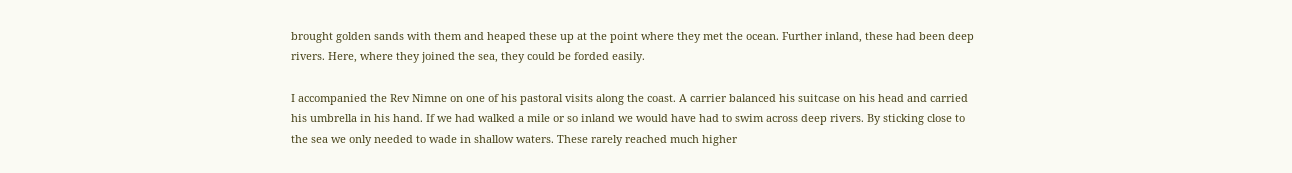brought golden sands with them and heaped these up at the point where they met the ocean. Further inland, these had been deep rivers. Here, where they joined the sea, they could be forded easily.

I accompanied the Rev Nimne on one of his pastoral visits along the coast. A carrier balanced his suitcase on his head and carried his umbrella in his hand. If we had walked a mile or so inland we would have had to swim across deep rivers. By sticking close to the sea we only needed to wade in shallow waters. These rarely reached much higher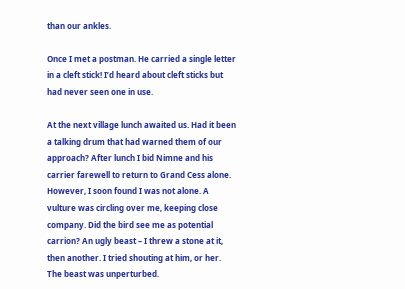than our ankles.

Once I met a postman. He carried a single letter in a cleft stick! I’d heard about cleft sticks but had never seen one in use.

At the next village lunch awaited us. Had it been a talking drum that had warned them of our approach? After lunch I bid Nimne and his carrier farewell to return to Grand Cess alone. However, I soon found I was not alone. A vulture was circling over me, keeping close company. Did the bird see me as potential carrion? An ugly beast – I threw a stone at it, then another. I tried shouting at him, or her. The beast was unperturbed.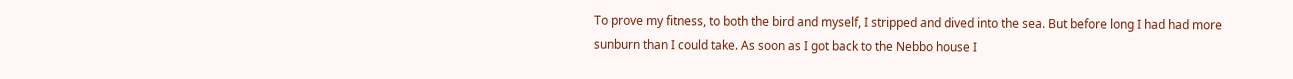To prove my fitness, to both the bird and myself, I stripped and dived into the sea. But before long I had had more sunburn than I could take. As soon as I got back to the Nebbo house I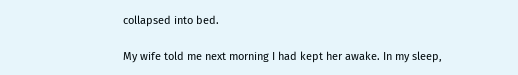collapsed into bed.

My wife told me next morning I had kept her awake. In my sleep,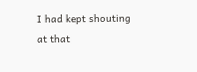I had kept shouting at that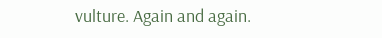vulture. Again and again.